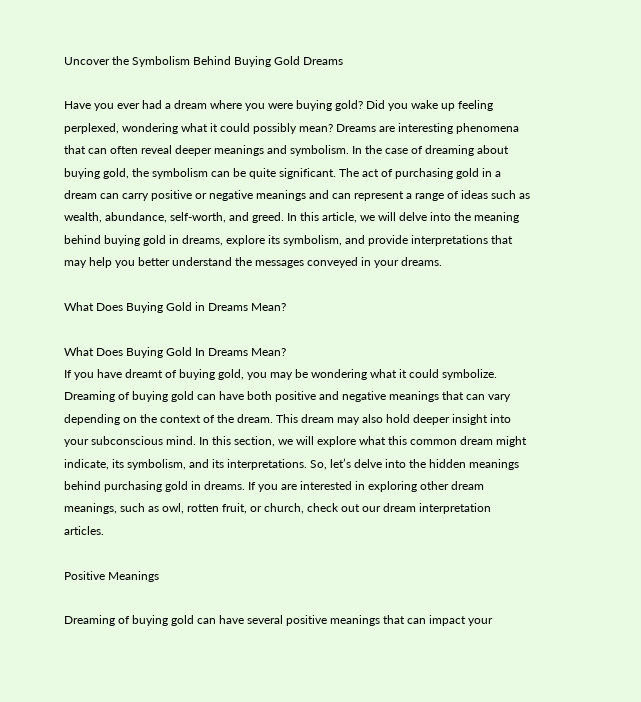Uncover the Symbolism Behind Buying Gold Dreams

Have you ever had a dream where you were buying gold? Did you wake up feeling perplexed, wondering what it could possibly mean? Dreams are interesting phenomena that can often reveal deeper meanings and symbolism. In the case of dreaming about buying gold, the symbolism can be quite significant. The act of purchasing gold in a dream can carry positive or negative meanings and can represent a range of ideas such as wealth, abundance, self-worth, and greed. In this article, we will delve into the meaning behind buying gold in dreams, explore its symbolism, and provide interpretations that may help you better understand the messages conveyed in your dreams.

What Does Buying Gold in Dreams Mean?

What Does Buying Gold In Dreams Mean?
If you have dreamt of buying gold, you may be wondering what it could symbolize. Dreaming of buying gold can have both positive and negative meanings that can vary depending on the context of the dream. This dream may also hold deeper insight into your subconscious mind. In this section, we will explore what this common dream might indicate, its symbolism, and its interpretations. So, let’s delve into the hidden meanings behind purchasing gold in dreams. If you are interested in exploring other dream meanings, such as owl, rotten fruit, or church, check out our dream interpretation articles.

Positive Meanings

Dreaming of buying gold can have several positive meanings that can impact your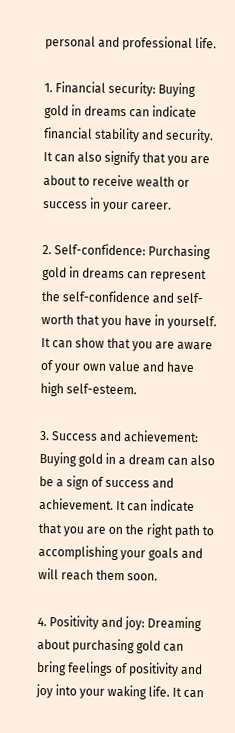personal and professional life.

1. Financial security: Buying gold in dreams can indicate financial stability and security. It can also signify that you are about to receive wealth or success in your career.

2. Self-confidence: Purchasing gold in dreams can represent the self-confidence and self-worth that you have in yourself. It can show that you are aware of your own value and have high self-esteem.

3. Success and achievement: Buying gold in a dream can also be a sign of success and achievement. It can indicate that you are on the right path to accomplishing your goals and will reach them soon.

4. Positivity and joy: Dreaming about purchasing gold can bring feelings of positivity and joy into your waking life. It can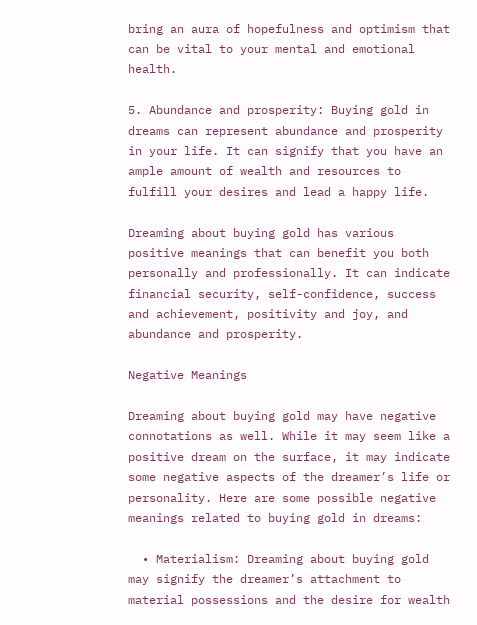bring an aura of hopefulness and optimism that can be vital to your mental and emotional health.

5. Abundance and prosperity: Buying gold in dreams can represent abundance and prosperity in your life. It can signify that you have an ample amount of wealth and resources to fulfill your desires and lead a happy life.

Dreaming about buying gold has various positive meanings that can benefit you both personally and professionally. It can indicate financial security, self-confidence, success and achievement, positivity and joy, and abundance and prosperity.

Negative Meanings

Dreaming about buying gold may have negative connotations as well. While it may seem like a positive dream on the surface, it may indicate some negative aspects of the dreamer’s life or personality. Here are some possible negative meanings related to buying gold in dreams:

  • Materialism: Dreaming about buying gold may signify the dreamer’s attachment to material possessions and the desire for wealth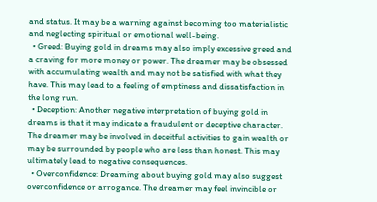and status. It may be a warning against becoming too materialistic and neglecting spiritual or emotional well-being.
  • Greed: Buying gold in dreams may also imply excessive greed and a craving for more money or power. The dreamer may be obsessed with accumulating wealth and may not be satisfied with what they have. This may lead to a feeling of emptiness and dissatisfaction in the long run.
  • Deception: Another negative interpretation of buying gold in dreams is that it may indicate a fraudulent or deceptive character. The dreamer may be involved in deceitful activities to gain wealth or may be surrounded by people who are less than honest. This may ultimately lead to negative consequences.
  • Overconfidence: Dreaming about buying gold may also suggest overconfidence or arrogance. The dreamer may feel invincible or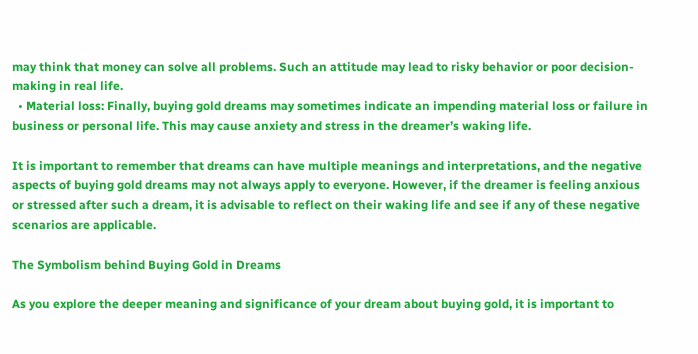may think that money can solve all problems. Such an attitude may lead to risky behavior or poor decision-making in real life.
  • Material loss: Finally, buying gold dreams may sometimes indicate an impending material loss or failure in business or personal life. This may cause anxiety and stress in the dreamer’s waking life.

It is important to remember that dreams can have multiple meanings and interpretations, and the negative aspects of buying gold dreams may not always apply to everyone. However, if the dreamer is feeling anxious or stressed after such a dream, it is advisable to reflect on their waking life and see if any of these negative scenarios are applicable.

The Symbolism behind Buying Gold in Dreams

As you explore the deeper meaning and significance of your dream about buying gold, it is important to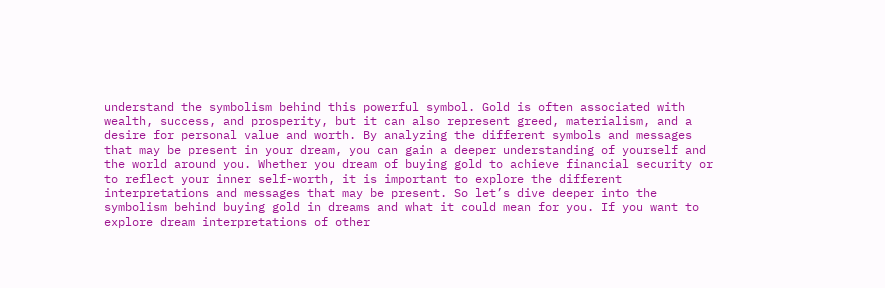understand the symbolism behind this powerful symbol. Gold is often associated with wealth, success, and prosperity, but it can also represent greed, materialism, and a desire for personal value and worth. By analyzing the different symbols and messages that may be present in your dream, you can gain a deeper understanding of yourself and the world around you. Whether you dream of buying gold to achieve financial security or to reflect your inner self-worth, it is important to explore the different interpretations and messages that may be present. So let’s dive deeper into the symbolism behind buying gold in dreams and what it could mean for you. If you want to explore dream interpretations of other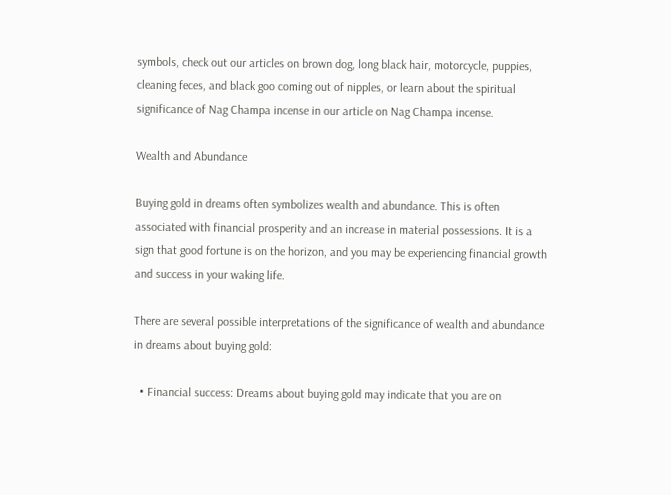symbols, check out our articles on brown dog, long black hair, motorcycle, puppies, cleaning feces, and black goo coming out of nipples, or learn about the spiritual significance of Nag Champa incense in our article on Nag Champa incense.

Wealth and Abundance

Buying gold in dreams often symbolizes wealth and abundance. This is often associated with financial prosperity and an increase in material possessions. It is a sign that good fortune is on the horizon, and you may be experiencing financial growth and success in your waking life.

There are several possible interpretations of the significance of wealth and abundance in dreams about buying gold:

  • Financial success: Dreams about buying gold may indicate that you are on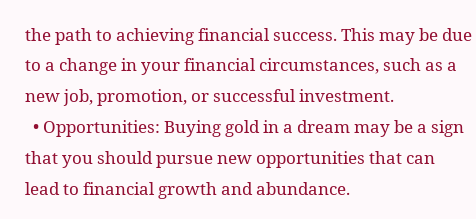the path to achieving financial success. This may be due to a change in your financial circumstances, such as a new job, promotion, or successful investment.
  • Opportunities: Buying gold in a dream may be a sign that you should pursue new opportunities that can lead to financial growth and abundance.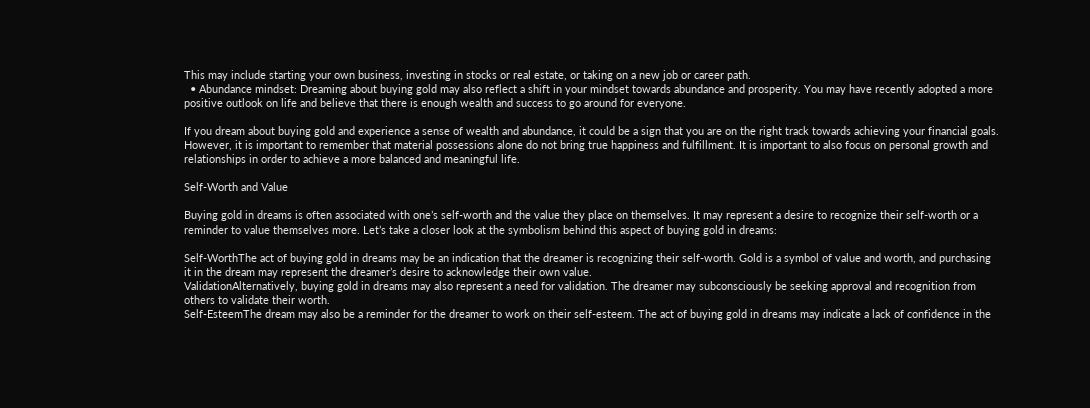This may include starting your own business, investing in stocks or real estate, or taking on a new job or career path.
  • Abundance mindset: Dreaming about buying gold may also reflect a shift in your mindset towards abundance and prosperity. You may have recently adopted a more positive outlook on life and believe that there is enough wealth and success to go around for everyone.

If you dream about buying gold and experience a sense of wealth and abundance, it could be a sign that you are on the right track towards achieving your financial goals. However, it is important to remember that material possessions alone do not bring true happiness and fulfillment. It is important to also focus on personal growth and relationships in order to achieve a more balanced and meaningful life.

Self-Worth and Value

Buying gold in dreams is often associated with one’s self-worth and the value they place on themselves. It may represent a desire to recognize their self-worth or a reminder to value themselves more. Let’s take a closer look at the symbolism behind this aspect of buying gold in dreams:

Self-WorthThe act of buying gold in dreams may be an indication that the dreamer is recognizing their self-worth. Gold is a symbol of value and worth, and purchasing it in the dream may represent the dreamer’s desire to acknowledge their own value.
ValidationAlternatively, buying gold in dreams may also represent a need for validation. The dreamer may subconsciously be seeking approval and recognition from others to validate their worth.
Self-EsteemThe dream may also be a reminder for the dreamer to work on their self-esteem. The act of buying gold in dreams may indicate a lack of confidence in the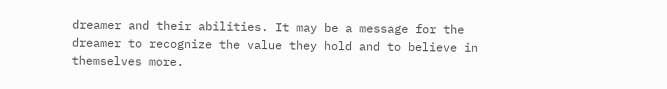dreamer and their abilities. It may be a message for the dreamer to recognize the value they hold and to believe in themselves more.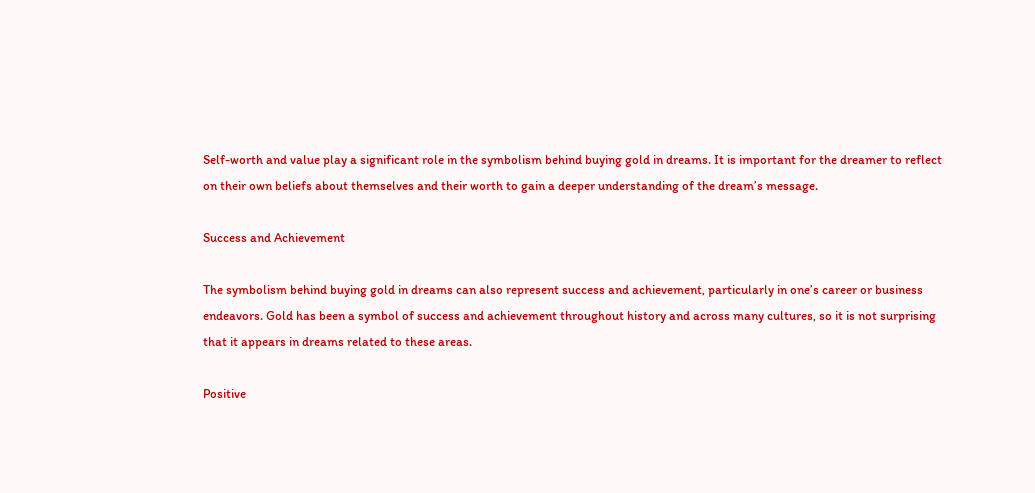Self-worth and value play a significant role in the symbolism behind buying gold in dreams. It is important for the dreamer to reflect on their own beliefs about themselves and their worth to gain a deeper understanding of the dream’s message.

Success and Achievement

The symbolism behind buying gold in dreams can also represent success and achievement, particularly in one’s career or business endeavors. Gold has been a symbol of success and achievement throughout history and across many cultures, so it is not surprising that it appears in dreams related to these areas.

Positive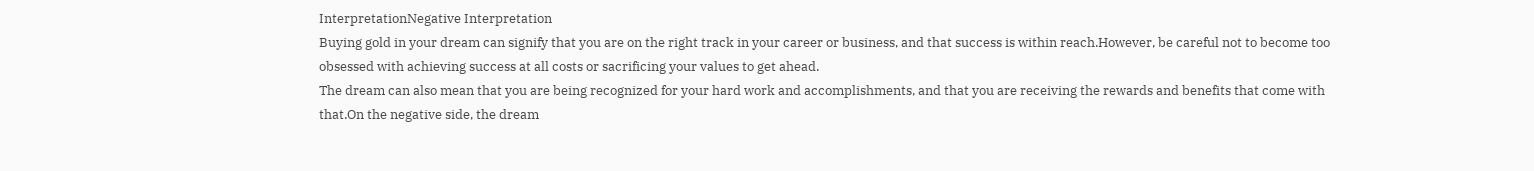InterpretationNegative Interpretation
Buying gold in your dream can signify that you are on the right track in your career or business, and that success is within reach.However, be careful not to become too obsessed with achieving success at all costs or sacrificing your values to get ahead.
The dream can also mean that you are being recognized for your hard work and accomplishments, and that you are receiving the rewards and benefits that come with that.On the negative side, the dream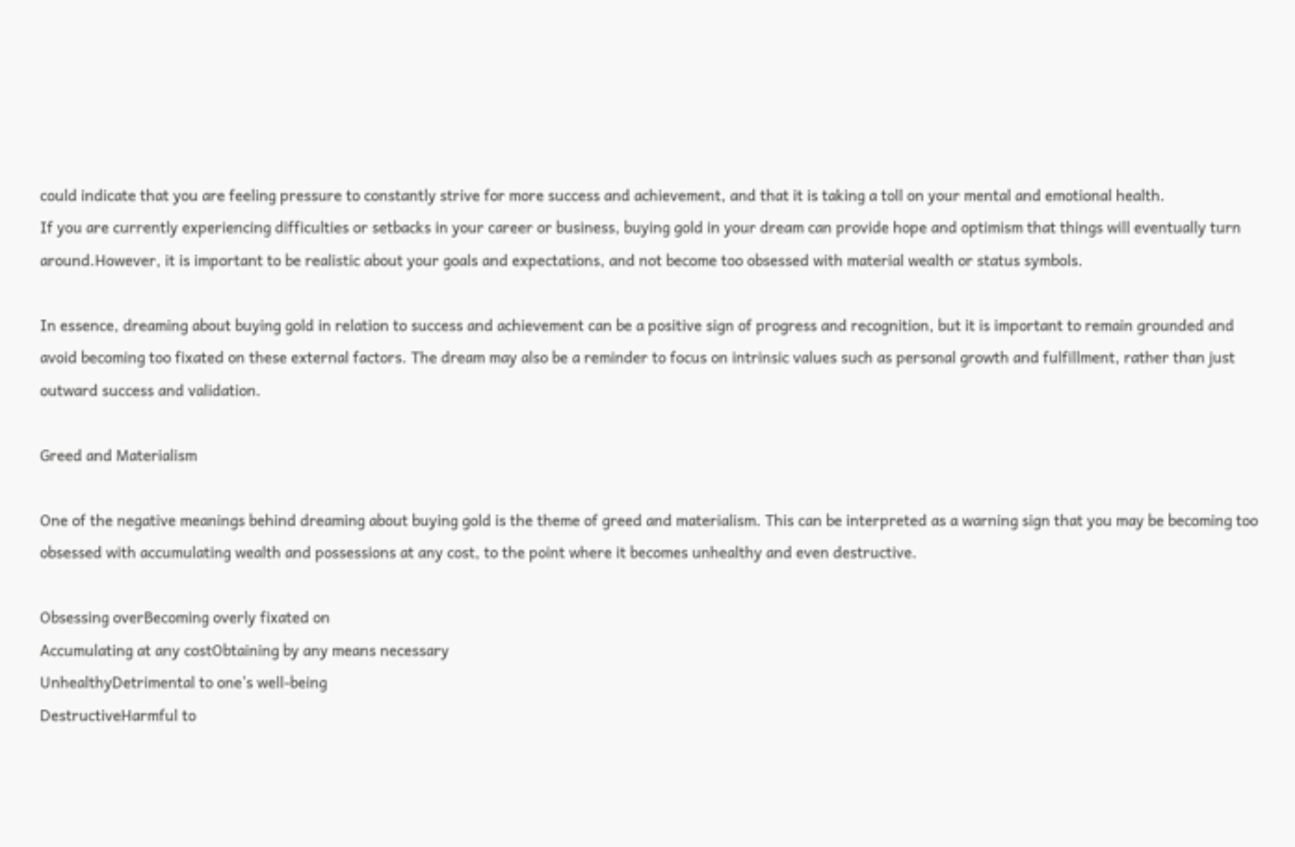could indicate that you are feeling pressure to constantly strive for more success and achievement, and that it is taking a toll on your mental and emotional health.
If you are currently experiencing difficulties or setbacks in your career or business, buying gold in your dream can provide hope and optimism that things will eventually turn around.However, it is important to be realistic about your goals and expectations, and not become too obsessed with material wealth or status symbols.

In essence, dreaming about buying gold in relation to success and achievement can be a positive sign of progress and recognition, but it is important to remain grounded and avoid becoming too fixated on these external factors. The dream may also be a reminder to focus on intrinsic values such as personal growth and fulfillment, rather than just outward success and validation.

Greed and Materialism

One of the negative meanings behind dreaming about buying gold is the theme of greed and materialism. This can be interpreted as a warning sign that you may be becoming too obsessed with accumulating wealth and possessions at any cost, to the point where it becomes unhealthy and even destructive.

Obsessing overBecoming overly fixated on
Accumulating at any costObtaining by any means necessary
UnhealthyDetrimental to one’s well-being
DestructiveHarmful to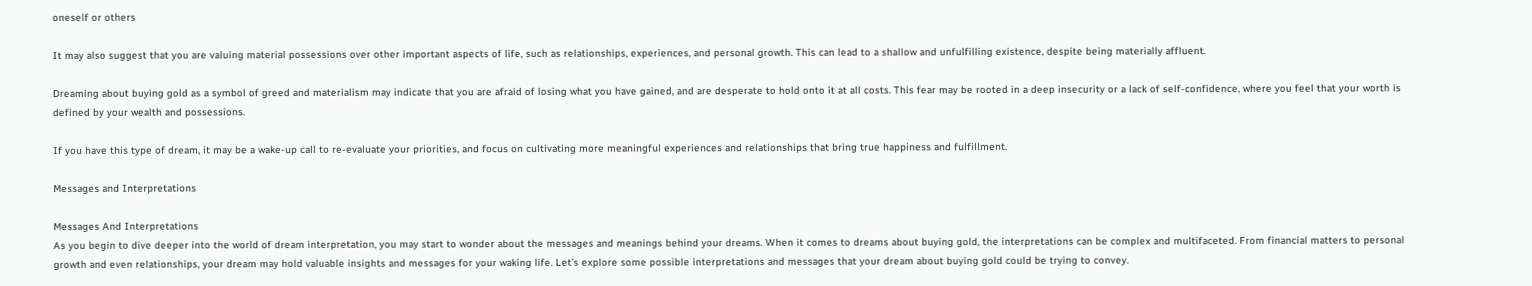oneself or others

It may also suggest that you are valuing material possessions over other important aspects of life, such as relationships, experiences, and personal growth. This can lead to a shallow and unfulfilling existence, despite being materially affluent.

Dreaming about buying gold as a symbol of greed and materialism may indicate that you are afraid of losing what you have gained, and are desperate to hold onto it at all costs. This fear may be rooted in a deep insecurity or a lack of self-confidence, where you feel that your worth is defined by your wealth and possessions.

If you have this type of dream, it may be a wake-up call to re-evaluate your priorities, and focus on cultivating more meaningful experiences and relationships that bring true happiness and fulfillment.

Messages and Interpretations

Messages And Interpretations
As you begin to dive deeper into the world of dream interpretation, you may start to wonder about the messages and meanings behind your dreams. When it comes to dreams about buying gold, the interpretations can be complex and multifaceted. From financial matters to personal growth and even relationships, your dream may hold valuable insights and messages for your waking life. Let’s explore some possible interpretations and messages that your dream about buying gold could be trying to convey.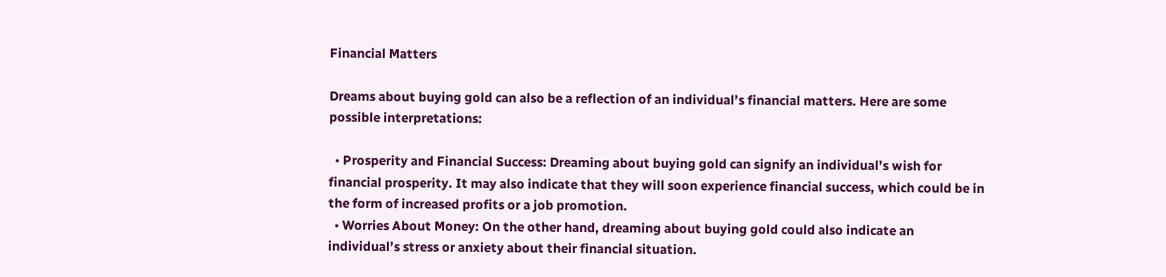Financial Matters

Dreams about buying gold can also be a reflection of an individual’s financial matters. Here are some possible interpretations:

  • Prosperity and Financial Success: Dreaming about buying gold can signify an individual’s wish for financial prosperity. It may also indicate that they will soon experience financial success, which could be in the form of increased profits or a job promotion.
  • Worries About Money: On the other hand, dreaming about buying gold could also indicate an individual’s stress or anxiety about their financial situation.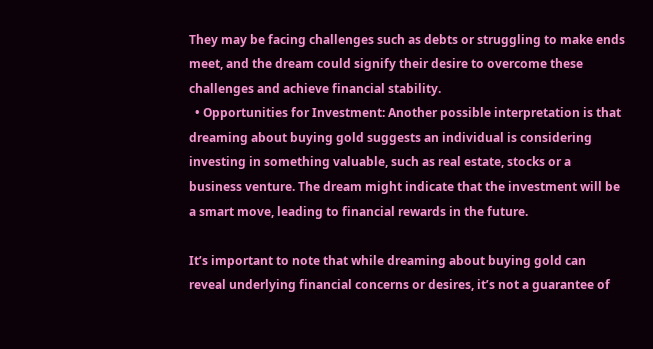They may be facing challenges such as debts or struggling to make ends meet, and the dream could signify their desire to overcome these challenges and achieve financial stability.
  • Opportunities for Investment: Another possible interpretation is that dreaming about buying gold suggests an individual is considering investing in something valuable, such as real estate, stocks or a business venture. The dream might indicate that the investment will be a smart move, leading to financial rewards in the future.

It’s important to note that while dreaming about buying gold can reveal underlying financial concerns or desires, it’s not a guarantee of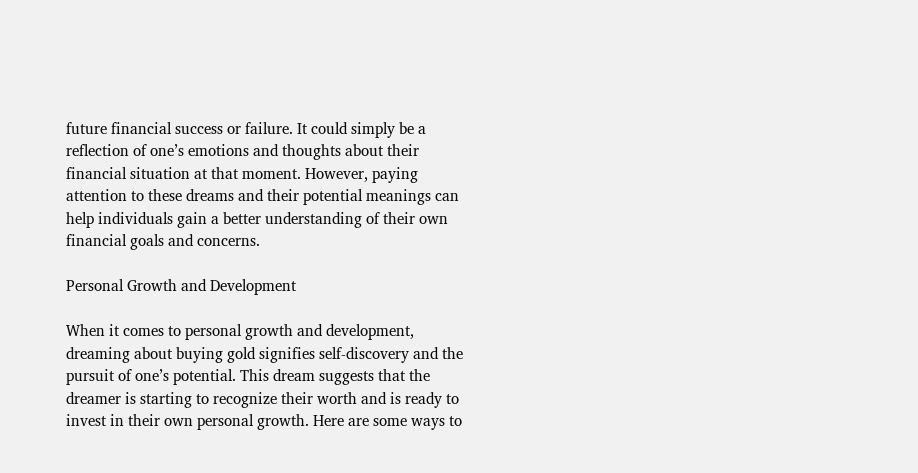future financial success or failure. It could simply be a reflection of one’s emotions and thoughts about their financial situation at that moment. However, paying attention to these dreams and their potential meanings can help individuals gain a better understanding of their own financial goals and concerns.

Personal Growth and Development

When it comes to personal growth and development, dreaming about buying gold signifies self-discovery and the pursuit of one’s potential. This dream suggests that the dreamer is starting to recognize their worth and is ready to invest in their own personal growth. Here are some ways to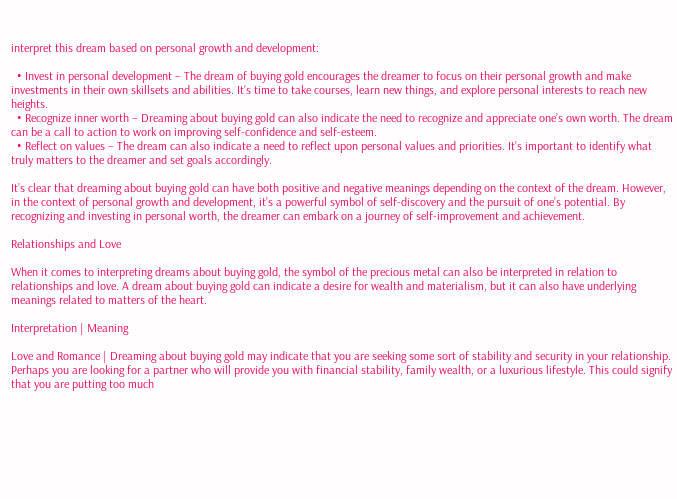interpret this dream based on personal growth and development:

  • Invest in personal development – The dream of buying gold encourages the dreamer to focus on their personal growth and make investments in their own skillsets and abilities. It’s time to take courses, learn new things, and explore personal interests to reach new heights.
  • Recognize inner worth – Dreaming about buying gold can also indicate the need to recognize and appreciate one’s own worth. The dream can be a call to action to work on improving self-confidence and self-esteem.
  • Reflect on values – The dream can also indicate a need to reflect upon personal values and priorities. It’s important to identify what truly matters to the dreamer and set goals accordingly.

It’s clear that dreaming about buying gold can have both positive and negative meanings depending on the context of the dream. However, in the context of personal growth and development, it’s a powerful symbol of self-discovery and the pursuit of one’s potential. By recognizing and investing in personal worth, the dreamer can embark on a journey of self-improvement and achievement.

Relationships and Love

When it comes to interpreting dreams about buying gold, the symbol of the precious metal can also be interpreted in relation to relationships and love. A dream about buying gold can indicate a desire for wealth and materialism, but it can also have underlying meanings related to matters of the heart.

Interpretation | Meaning

Love and Romance | Dreaming about buying gold may indicate that you are seeking some sort of stability and security in your relationship. Perhaps you are looking for a partner who will provide you with financial stability, family wealth, or a luxurious lifestyle. This could signify that you are putting too much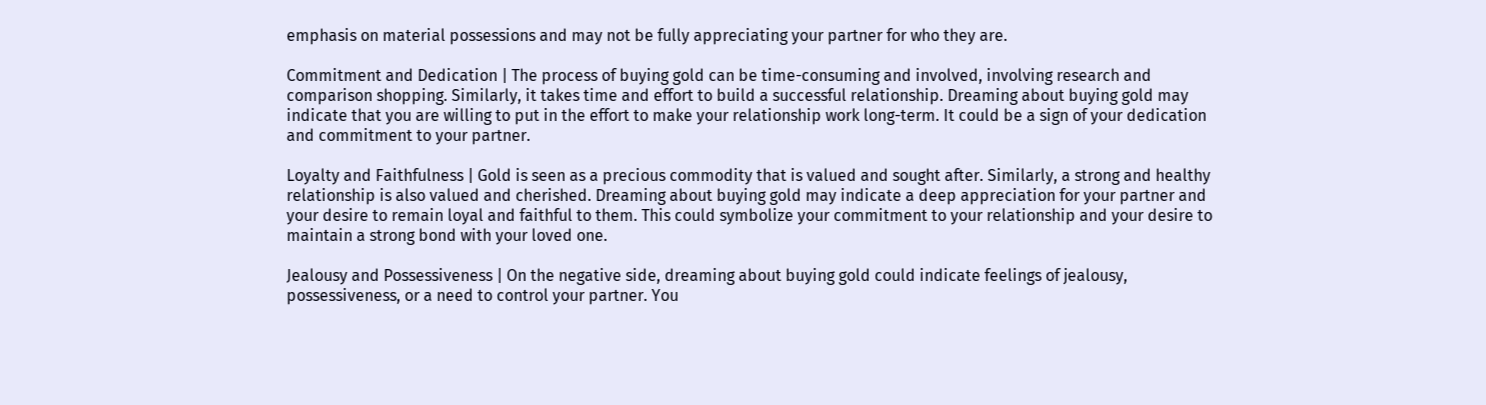emphasis on material possessions and may not be fully appreciating your partner for who they are.

Commitment and Dedication | The process of buying gold can be time-consuming and involved, involving research and comparison shopping. Similarly, it takes time and effort to build a successful relationship. Dreaming about buying gold may indicate that you are willing to put in the effort to make your relationship work long-term. It could be a sign of your dedication and commitment to your partner.

Loyalty and Faithfulness | Gold is seen as a precious commodity that is valued and sought after. Similarly, a strong and healthy relationship is also valued and cherished. Dreaming about buying gold may indicate a deep appreciation for your partner and your desire to remain loyal and faithful to them. This could symbolize your commitment to your relationship and your desire to maintain a strong bond with your loved one.

Jealousy and Possessiveness | On the negative side, dreaming about buying gold could indicate feelings of jealousy, possessiveness, or a need to control your partner. You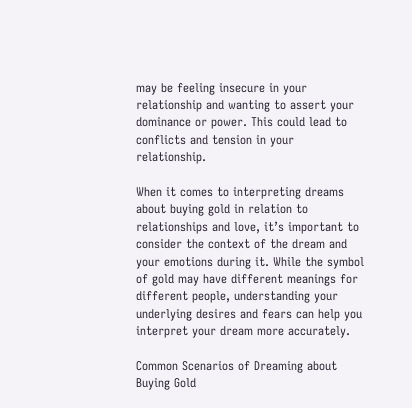may be feeling insecure in your relationship and wanting to assert your dominance or power. This could lead to conflicts and tension in your relationship.

When it comes to interpreting dreams about buying gold in relation to relationships and love, it’s important to consider the context of the dream and your emotions during it. While the symbol of gold may have different meanings for different people, understanding your underlying desires and fears can help you interpret your dream more accurately.

Common Scenarios of Dreaming about Buying Gold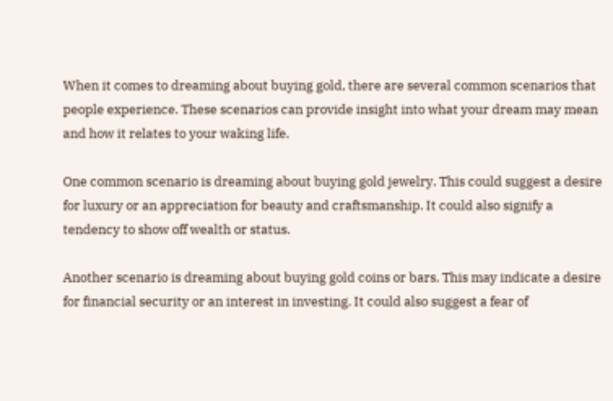When it comes to dreaming about buying gold, there are several common scenarios that people experience. These scenarios can provide insight into what your dream may mean and how it relates to your waking life.

One common scenario is dreaming about buying gold jewelry. This could suggest a desire for luxury or an appreciation for beauty and craftsmanship. It could also signify a tendency to show off wealth or status.

Another scenario is dreaming about buying gold coins or bars. This may indicate a desire for financial security or an interest in investing. It could also suggest a fear of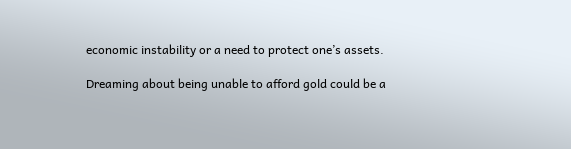economic instability or a need to protect one’s assets.

Dreaming about being unable to afford gold could be a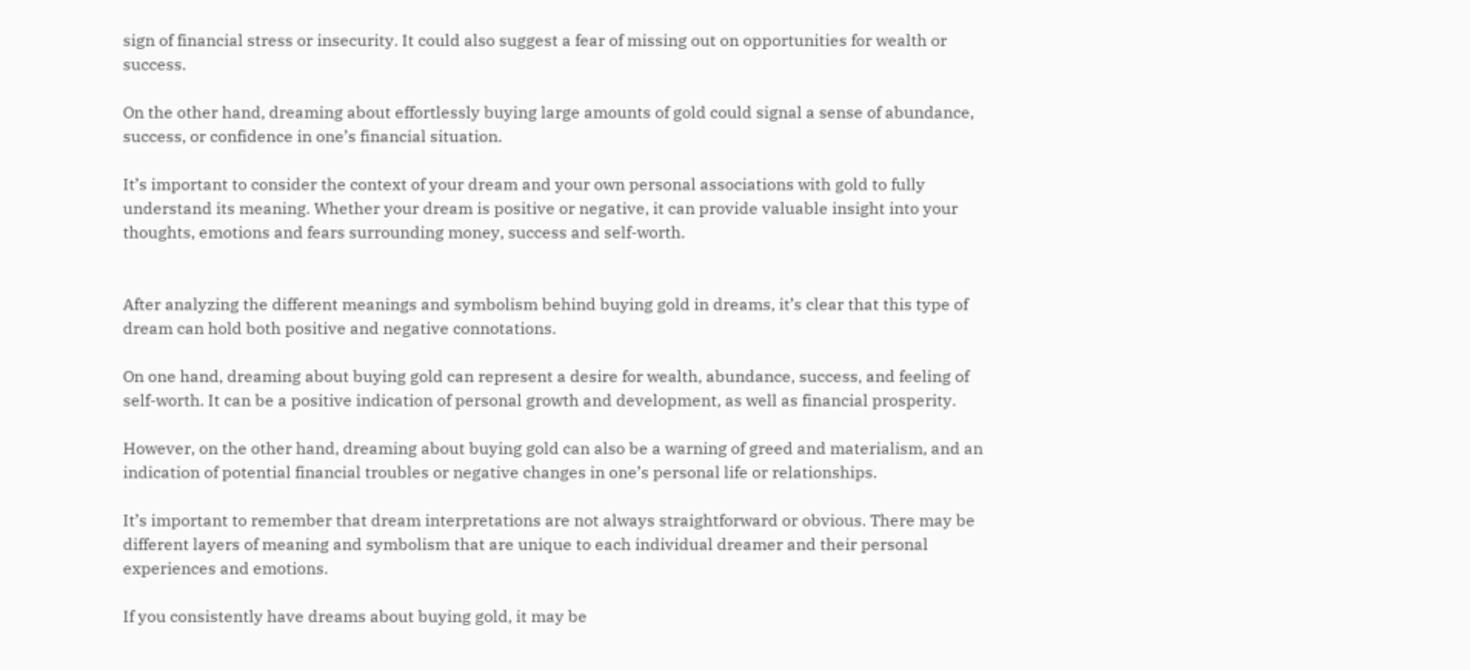sign of financial stress or insecurity. It could also suggest a fear of missing out on opportunities for wealth or success.

On the other hand, dreaming about effortlessly buying large amounts of gold could signal a sense of abundance, success, or confidence in one’s financial situation.

It’s important to consider the context of your dream and your own personal associations with gold to fully understand its meaning. Whether your dream is positive or negative, it can provide valuable insight into your thoughts, emotions and fears surrounding money, success and self-worth.


After analyzing the different meanings and symbolism behind buying gold in dreams, it’s clear that this type of dream can hold both positive and negative connotations.

On one hand, dreaming about buying gold can represent a desire for wealth, abundance, success, and feeling of self-worth. It can be a positive indication of personal growth and development, as well as financial prosperity.

However, on the other hand, dreaming about buying gold can also be a warning of greed and materialism, and an indication of potential financial troubles or negative changes in one’s personal life or relationships.

It’s important to remember that dream interpretations are not always straightforward or obvious. There may be different layers of meaning and symbolism that are unique to each individual dreamer and their personal experiences and emotions.

If you consistently have dreams about buying gold, it may be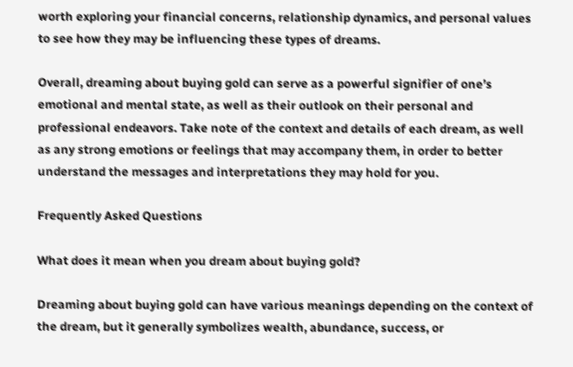worth exploring your financial concerns, relationship dynamics, and personal values to see how they may be influencing these types of dreams.

Overall, dreaming about buying gold can serve as a powerful signifier of one’s emotional and mental state, as well as their outlook on their personal and professional endeavors. Take note of the context and details of each dream, as well as any strong emotions or feelings that may accompany them, in order to better understand the messages and interpretations they may hold for you.

Frequently Asked Questions

What does it mean when you dream about buying gold?

Dreaming about buying gold can have various meanings depending on the context of the dream, but it generally symbolizes wealth, abundance, success, or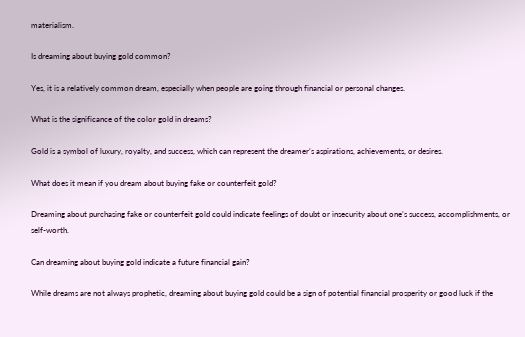materialism.

Is dreaming about buying gold common?

Yes, it is a relatively common dream, especially when people are going through financial or personal changes.

What is the significance of the color gold in dreams?

Gold is a symbol of luxury, royalty, and success, which can represent the dreamer’s aspirations, achievements, or desires.

What does it mean if you dream about buying fake or counterfeit gold?

Dreaming about purchasing fake or counterfeit gold could indicate feelings of doubt or insecurity about one’s success, accomplishments, or self-worth.

Can dreaming about buying gold indicate a future financial gain?

While dreams are not always prophetic, dreaming about buying gold could be a sign of potential financial prosperity or good luck if the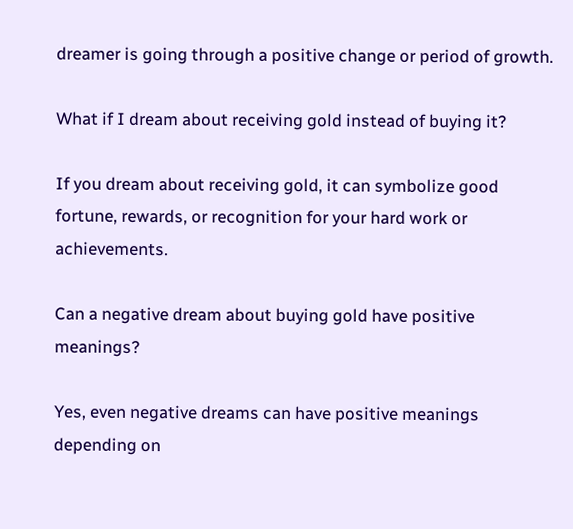dreamer is going through a positive change or period of growth.

What if I dream about receiving gold instead of buying it?

If you dream about receiving gold, it can symbolize good fortune, rewards, or recognition for your hard work or achievements.

Can a negative dream about buying gold have positive meanings?

Yes, even negative dreams can have positive meanings depending on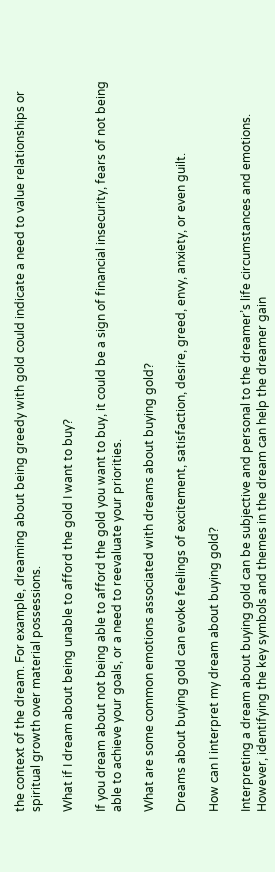the context of the dream. For example, dreaming about being greedy with gold could indicate a need to value relationships or spiritual growth over material possessions.

What if I dream about being unable to afford the gold I want to buy?

If you dream about not being able to afford the gold you want to buy, it could be a sign of financial insecurity, fears of not being able to achieve your goals, or a need to reevaluate your priorities.

What are some common emotions associated with dreams about buying gold?

Dreams about buying gold can evoke feelings of excitement, satisfaction, desire, greed, envy, anxiety, or even guilt.

How can I interpret my dream about buying gold?

Interpreting a dream about buying gold can be subjective and personal to the dreamer’s life circumstances and emotions. However, identifying the key symbols and themes in the dream can help the dreamer gain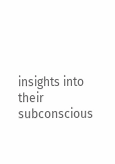insights into their subconscious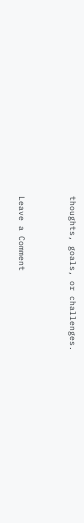thoughts, goals, or challenges.


Leave a Comment